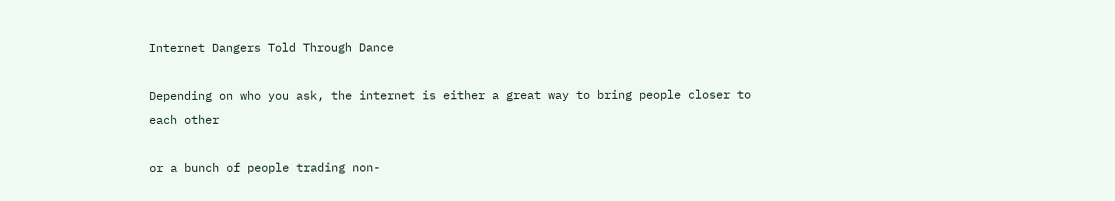Internet Dangers Told Through Dance

Depending on who you ask, the internet is either a great way to bring people closer to each other

or a bunch of people trading non-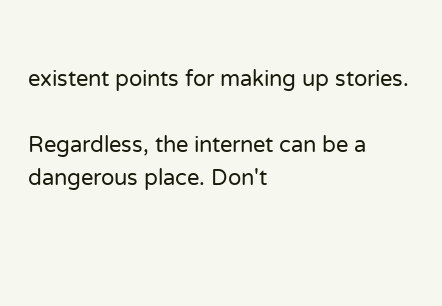existent points for making up stories.

Regardless, the internet can be a dangerous place. Don't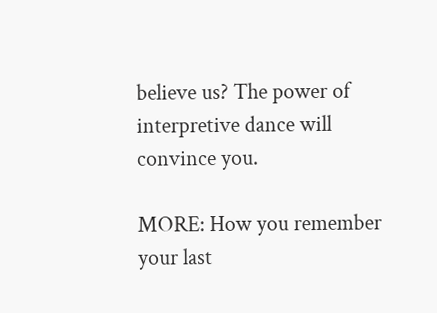believe us? The power of interpretive dance will convince you.

MORE: How you remember your last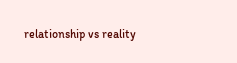relationship vs reality